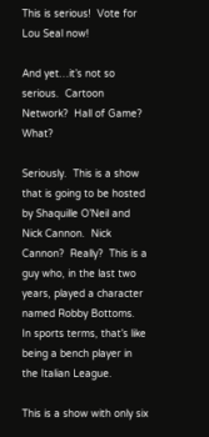This is serious!  Vote for Lou Seal now!

And yet…it’s not so serious.  Cartoon Network?  Hall of Game?  What?

Seriously.  This is a show that is going to be hosted by Shaquille O’Neil and Nick Cannon.  Nick Cannon?  Really?  This is a guy who, in the last two years, played a character named Robby Bottoms.  In sports terms, that’s like being a bench player in the Italian League.

This is a show with only six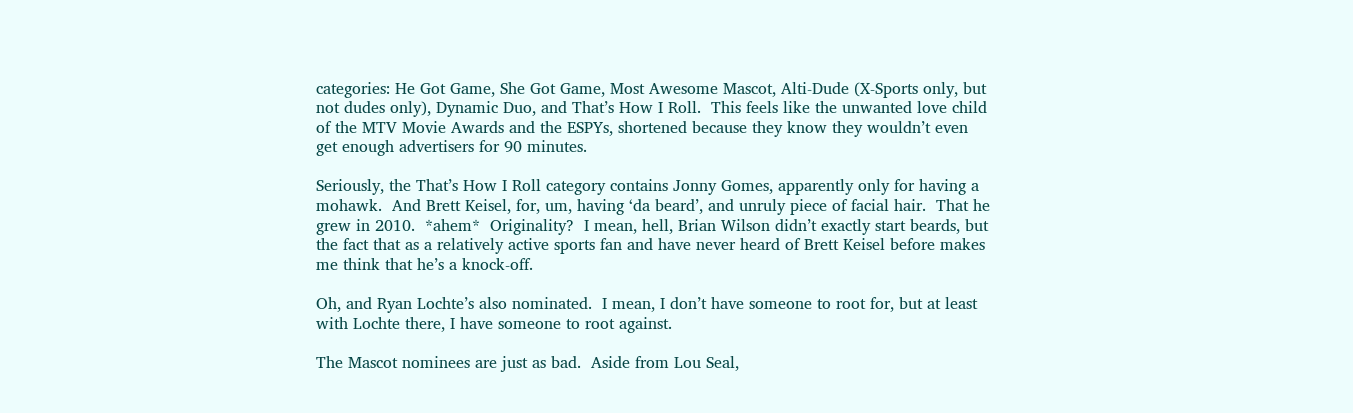categories: He Got Game, She Got Game, Most Awesome Mascot, Alti-Dude (X-Sports only, but not dudes only), Dynamic Duo, and That’s How I Roll.  This feels like the unwanted love child of the MTV Movie Awards and the ESPYs, shortened because they know they wouldn’t even get enough advertisers for 90 minutes.

Seriously, the That’s How I Roll category contains Jonny Gomes, apparently only for having a mohawk.  And Brett Keisel, for, um, having ‘da beard’, and unruly piece of facial hair.  That he grew in 2010.  *ahem*  Originality?  I mean, hell, Brian Wilson didn’t exactly start beards, but the fact that as a relatively active sports fan and have never heard of Brett Keisel before makes me think that he’s a knock-off.

Oh, and Ryan Lochte’s also nominated.  I mean, I don’t have someone to root for, but at least with Lochte there, I have someone to root against.

The Mascot nominees are just as bad.  Aside from Lou Seal,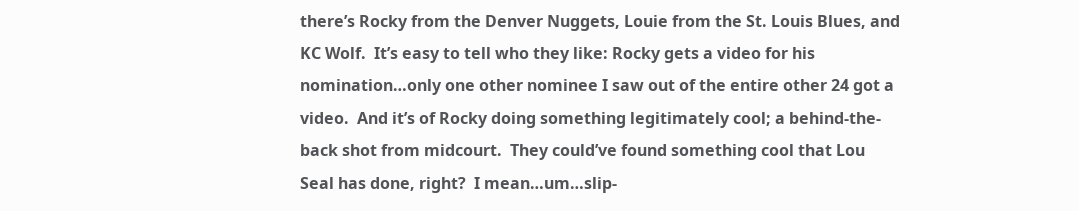there’s Rocky from the Denver Nuggets, Louie from the St. Louis Blues, and KC Wolf.  It’s easy to tell who they like: Rocky gets a video for his nomination…only one other nominee I saw out of the entire other 24 got a video.  And it’s of Rocky doing something legitimately cool; a behind-the-back shot from midcourt.  They could’ve found something cool that Lou Seal has done, right?  I mean…um…slip-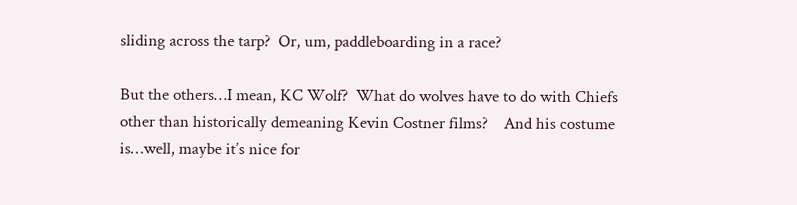sliding across the tarp?  Or, um, paddleboarding in a race?

But the others…I mean, KC Wolf?  What do wolves have to do with Chiefs other than historically demeaning Kevin Costner films?    And his costume is…well, maybe it’s nice for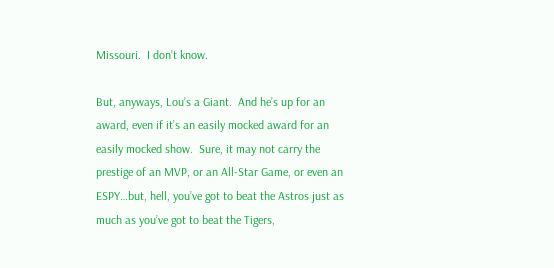Missouri.  I don’t know.

But, anyways, Lou’s a Giant.  And he’s up for an award, even if it’s an easily mocked award for an easily mocked show.  Sure, it may not carry the prestige of an MVP, or an All-Star Game, or even an ESPY…but, hell, you’ve got to beat the Astros just as much as you’ve got to beat the Tigers,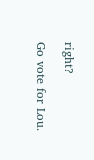right?

Go vote for Lou.